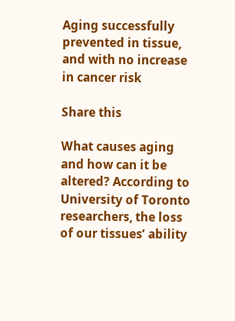Aging successfully prevented in tissue, and with no increase in cancer risk

Share this

What causes aging and how can it be altered? According to University of Toronto researchers, the loss of our tissues’ ability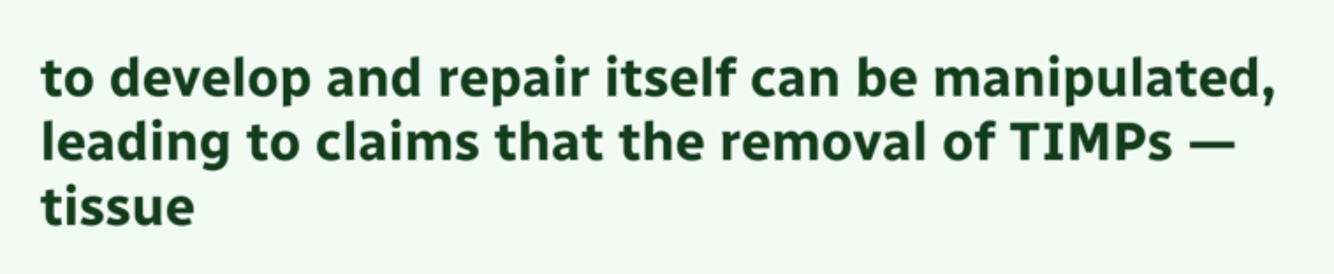to develop and repair itself can be manipulated, leading to claims that the removal of TIMPs — tissue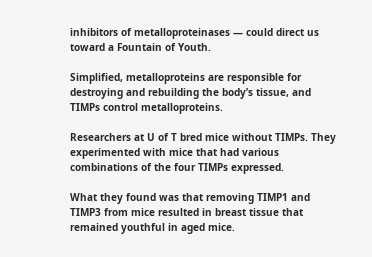inhibitors of metalloproteinases — could direct us toward a Fountain of Youth.

Simplified, metalloproteins are responsible for destroying and rebuilding the body’s tissue, and TIMPs control metalloproteins.

Researchers at U of T bred mice without TIMPs. They experimented with mice that had various combinations of the four TIMPs expressed.

What they found was that removing TIMP1 and TIMP3 from mice resulted in breast tissue that remained youthful in aged mice.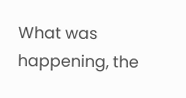What was happening, the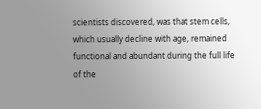scientists discovered, was that stem cells, which usually decline with age, remained functional and abundant during the full life of the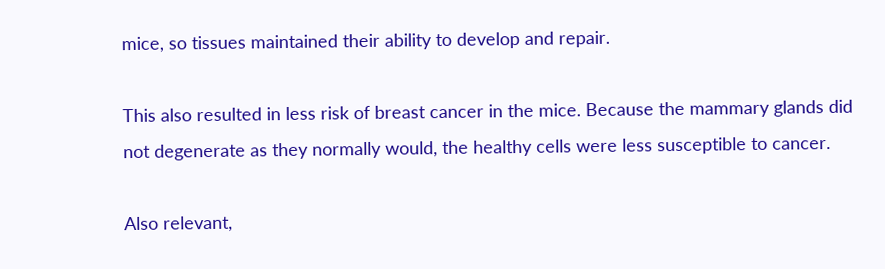mice, so tissues maintained their ability to develop and repair.

This also resulted in less risk of breast cancer in the mice. Because the mammary glands did not degenerate as they normally would, the healthy cells were less susceptible to cancer.

Also relevant,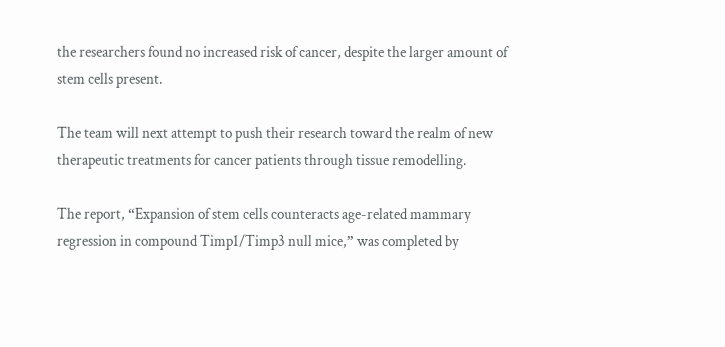the researchers found no increased risk of cancer, despite the larger amount of stem cells present.

The team will next attempt to push their research toward the realm of new therapeutic treatments for cancer patients through tissue remodelling.

The report, “Expansion of stem cells counteracts age-related mammary regression in compound Timp1/Timp3 null mice,” was completed by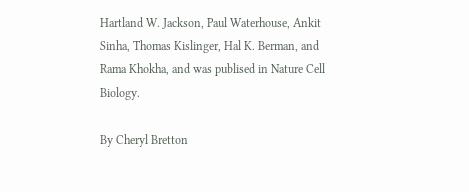Hartland W. Jackson, Paul Waterhouse, Ankit Sinha, Thomas Kislinger, Hal K. Berman, and Rama Khokha, and was publised in Nature Cell Biology.

By Cheryl Bretton